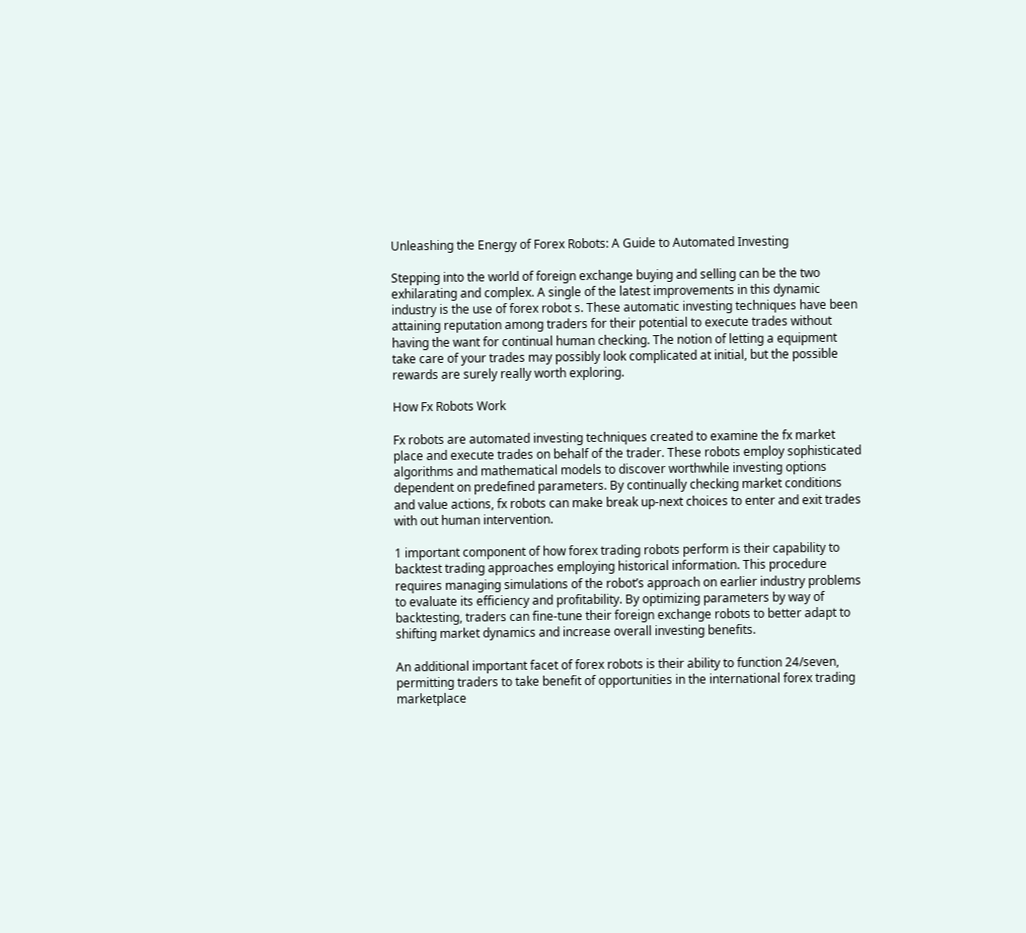Unleashing the Energy of Forex Robots: A Guide to Automated Investing

Stepping into the world of foreign exchange buying and selling can be the two exhilarating and complex. A single of the latest improvements in this dynamic industry is the use of forex robot s. These automatic investing techniques have been attaining reputation among traders for their potential to execute trades without having the want for continual human checking. The notion of letting a equipment take care of your trades may possibly look complicated at initial, but the possible rewards are surely really worth exploring.

How Fx Robots Work

Fx robots are automated investing techniques created to examine the fx market place and execute trades on behalf of the trader. These robots employ sophisticated algorithms and mathematical models to discover worthwhile investing options dependent on predefined parameters. By continually checking market conditions and value actions, fx robots can make break up-next choices to enter and exit trades with out human intervention.

1 important component of how forex trading robots perform is their capability to backtest trading approaches employing historical information. This procedure requires managing simulations of the robot’s approach on earlier industry problems to evaluate its efficiency and profitability. By optimizing parameters by way of backtesting, traders can fine-tune their foreign exchange robots to better adapt to shifting market dynamics and increase overall investing benefits.

An additional important facet of forex robots is their ability to function 24/seven, permitting traders to take benefit of opportunities in the international forex trading marketplace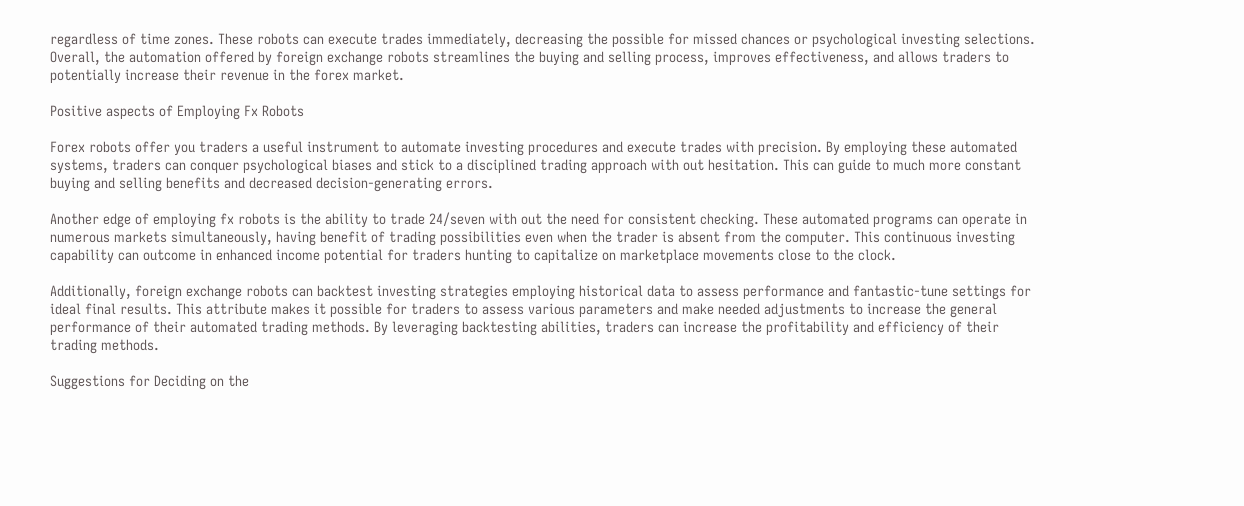regardless of time zones. These robots can execute trades immediately, decreasing the possible for missed chances or psychological investing selections. Overall, the automation offered by foreign exchange robots streamlines the buying and selling process, improves effectiveness, and allows traders to potentially increase their revenue in the forex market.

Positive aspects of Employing Fx Robots

Forex robots offer you traders a useful instrument to automate investing procedures and execute trades with precision. By employing these automated systems, traders can conquer psychological biases and stick to a disciplined trading approach with out hesitation. This can guide to much more constant buying and selling benefits and decreased decision-generating errors.

Another edge of employing fx robots is the ability to trade 24/seven with out the need for consistent checking. These automated programs can operate in numerous markets simultaneously, having benefit of trading possibilities even when the trader is absent from the computer. This continuous investing capability can outcome in enhanced income potential for traders hunting to capitalize on marketplace movements close to the clock.

Additionally, foreign exchange robots can backtest investing strategies employing historical data to assess performance and fantastic-tune settings for ideal final results. This attribute makes it possible for traders to assess various parameters and make needed adjustments to increase the general performance of their automated trading methods. By leveraging backtesting abilities, traders can increase the profitability and efficiency of their trading methods.

Suggestions for Deciding on the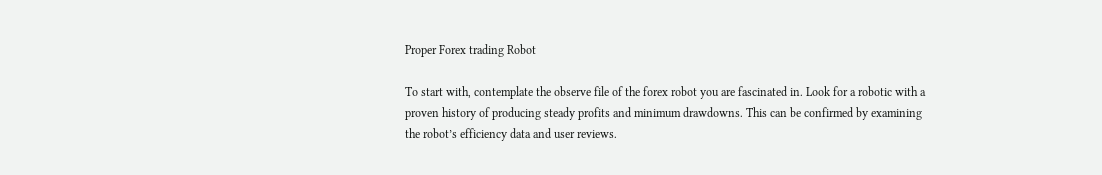Proper Forex trading Robot

To start with, contemplate the observe file of the forex robot you are fascinated in. Look for a robotic with a proven history of producing steady profits and minimum drawdowns. This can be confirmed by examining the robot’s efficiency data and user reviews.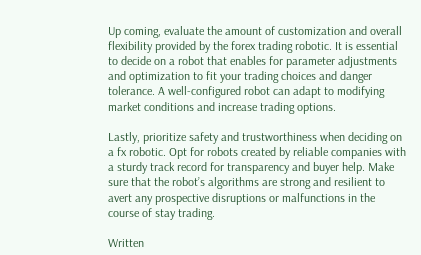Up coming, evaluate the amount of customization and overall flexibility provided by the forex trading robotic. It is essential to decide on a robot that enables for parameter adjustments and optimization to fit your trading choices and danger tolerance. A well-configured robot can adapt to modifying market conditions and increase trading options.

Lastly, prioritize safety and trustworthiness when deciding on a fx robotic. Opt for robots created by reliable companies with a sturdy track record for transparency and buyer help. Make sure that the robot’s algorithms are strong and resilient to avert any prospective disruptions or malfunctions in the course of stay trading.

Written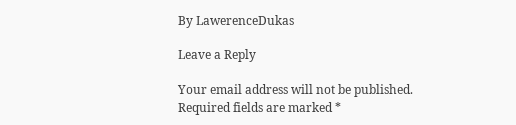By LawerenceDukas

Leave a Reply

Your email address will not be published. Required fields are marked *